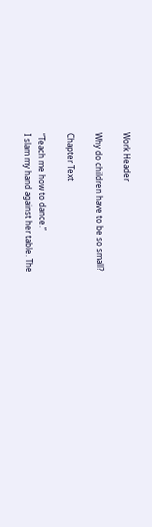Work Header

Why do children have to be so small?

Chapter Text

“Teach me how to dance.”
I slam my hand against her table. The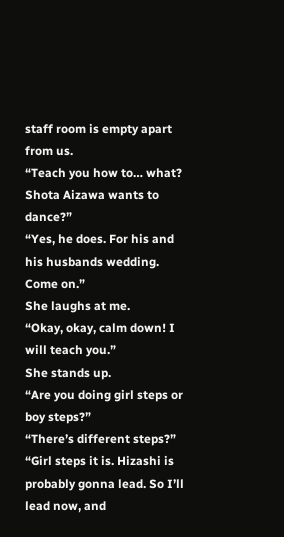staff room is empty apart from us.
“Teach you how to… what? Shota Aizawa wants to dance?”
“Yes, he does. For his and his husbands wedding. Come on.”
She laughs at me.
“Okay, okay, calm down! I will teach you.”
She stands up.
“Are you doing girl steps or boy steps?”
“There’s different steps?”
“Girl steps it is. Hizashi is probably gonna lead. So I’ll lead now, and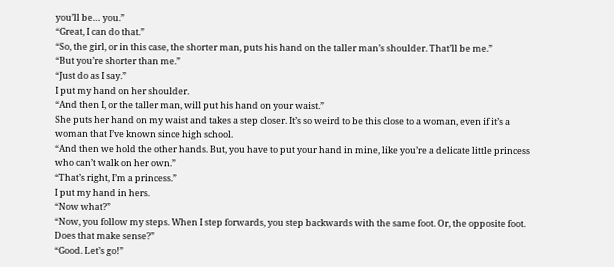you’ll be… you.”
“Great, I can do that.”
“So, the girl, or in this case, the shorter man, puts his hand on the taller man’s shoulder. That’ll be me.”
“But you’re shorter than me.”
“Just do as I say.”
I put my hand on her shoulder.
“And then I, or the taller man, will put his hand on your waist.”
She puts her hand on my waist and takes a step closer. It’s so weird to be this close to a woman, even if it’s a woman that I’ve known since high school.
“And then we hold the other hands. But, you have to put your hand in mine, like you’re a delicate little princess who can’t walk on her own.”
“That’s right, I’m a princess.”
I put my hand in hers.
“Now what?”
“Now, you follow my steps. When I step forwards, you step backwards with the same foot. Or, the opposite foot. Does that make sense?”
“Good. Let’s go!”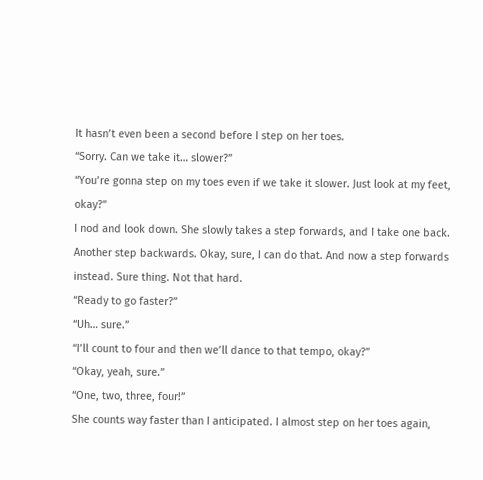It hasn’t even been a second before I step on her toes.
“Sorry. Can we take it… slower?”
“You’re gonna step on my toes even if we take it slower. Just look at my feet, okay?”
I nod and look down. She slowly takes a step forwards, and I take one back. Another step backwards. Okay, sure, I can do that. And now a step forwards instead. Sure thing. Not that hard.
“Ready to go faster?”
“Uh… sure.”
“I’ll count to four and then we’ll dance to that tempo, okay?”
“Okay, yeah, sure.”
“One, two, three, four!”
She counts way faster than I anticipated. I almost step on her toes again,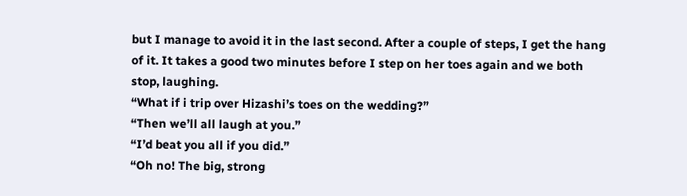but I manage to avoid it in the last second. After a couple of steps, I get the hang of it. It takes a good two minutes before I step on her toes again and we both stop, laughing.
“What if i trip over Hizashi’s toes on the wedding?”
“Then we’ll all laugh at you.”
“I’d beat you all if you did.”
“Oh no! The big, strong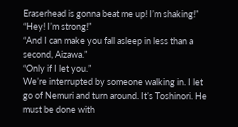Eraserhead is gonna beat me up! I’m shaking!”
“Hey! I’m strong!”
“And I can make you fall asleep in less than a second, Aizawa.”
“Only if I let you.”
We’re interrupted by someone walking in. I let go of Nemuri and turn around. It’s Toshinori. He must be done with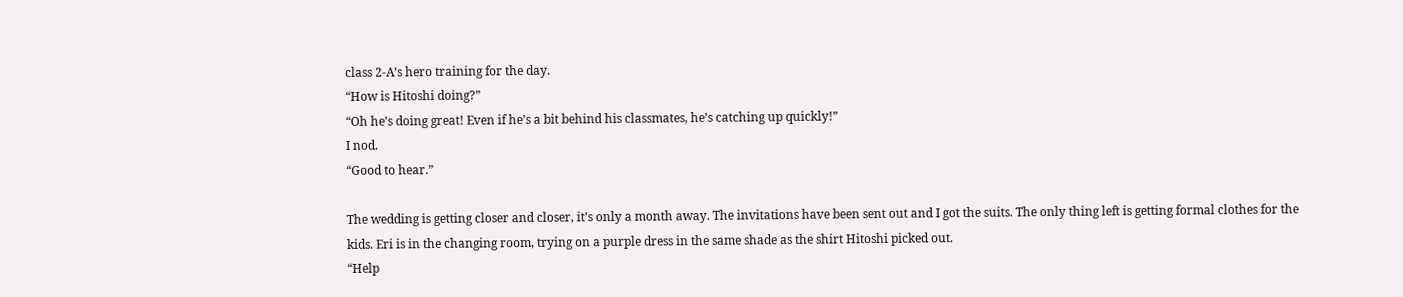class 2-A’s hero training for the day.
“How is Hitoshi doing?”
“Oh he’s doing great! Even if he’s a bit behind his classmates, he’s catching up quickly!”
I nod.
“Good to hear.”

The wedding is getting closer and closer, it’s only a month away. The invitations have been sent out and I got the suits. The only thing left is getting formal clothes for the kids. Eri is in the changing room, trying on a purple dress in the same shade as the shirt Hitoshi picked out.
“Help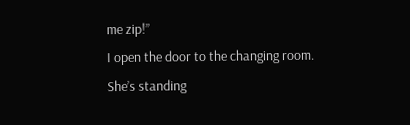me zip!”
I open the door to the changing room. She’s standing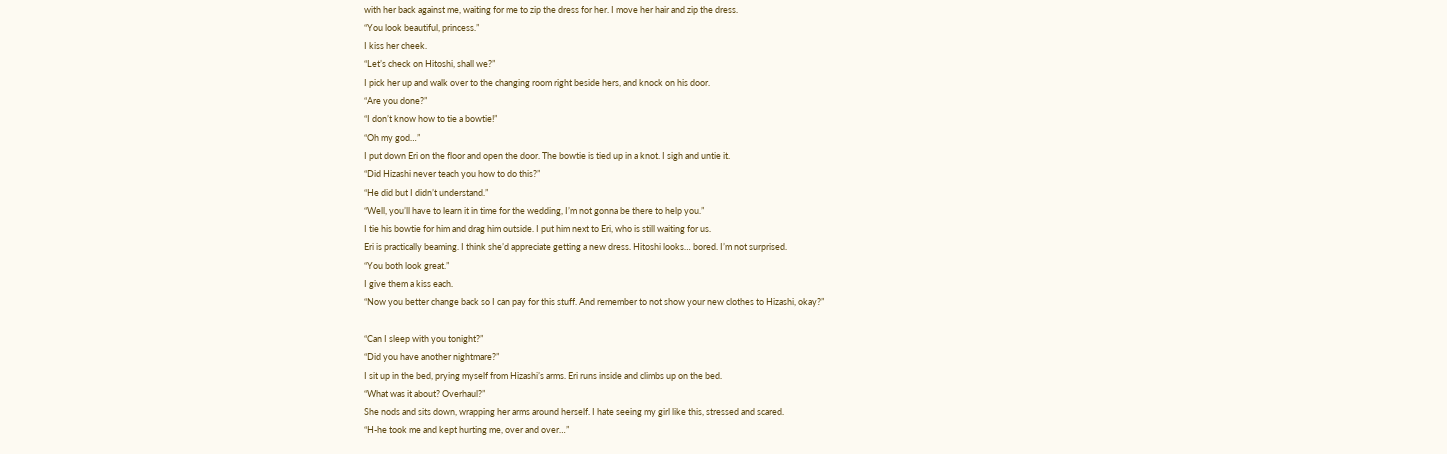with her back against me, waiting for me to zip the dress for her. I move her hair and zip the dress.
“You look beautiful, princess.”
I kiss her cheek.
“Let’s check on Hitoshi, shall we?”
I pick her up and walk over to the changing room right beside hers, and knock on his door.
“Are you done?”
“I don’t know how to tie a bowtie!”
“Oh my god…”
I put down Eri on the floor and open the door. The bowtie is tied up in a knot. I sigh and untie it.
“Did Hizashi never teach you how to do this?”
“He did but I didn’t understand.”
“Well, you’ll have to learn it in time for the wedding, I’m not gonna be there to help you.”
I tie his bowtie for him and drag him outside. I put him next to Eri, who is still waiting for us.
Eri is practically beaming. I think she’d appreciate getting a new dress. Hitoshi looks… bored. I’m not surprised.
“You both look great.”
I give them a kiss each.
“Now you better change back so I can pay for this stuff. And remember to not show your new clothes to Hizashi, okay?”

“Can I sleep with you tonight?”
“Did you have another nightmare?”
I sit up in the bed, prying myself from Hizashi’s arms. Eri runs inside and climbs up on the bed.
“What was it about? Overhaul?”
She nods and sits down, wrapping her arms around herself. I hate seeing my girl like this, stressed and scared.
“H-he took me and kept hurting me, over and over…”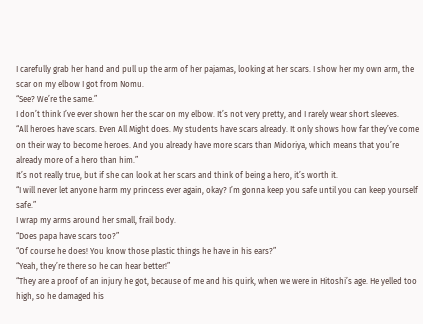I carefully grab her hand and pull up the arm of her pajamas, looking at her scars. I show her my own arm, the scar on my elbow I got from Nomu.
“See? We’re the same.”
I don’t think I’ve ever shown her the scar on my elbow. It’s not very pretty, and I rarely wear short sleeves.
“All heroes have scars. Even All Might does. My students have scars already. It only shows how far they’ve come on their way to become heroes. And you already have more scars than Midoriya, which means that you’re already more of a hero than him.”
It’s not really true, but if she can look at her scars and think of being a hero, it’s worth it.
“I will never let anyone harm my princess ever again, okay? I’m gonna keep you safe until you can keep yourself safe.”
I wrap my arms around her small, frail body.
“Does papa have scars too?”
“Of course he does! You know those plastic things he have in his ears?”
“Yeah, they’re there so he can hear better!”
“They are a proof of an injury he got, because of me and his quirk, when we were in Hitoshi’s age. He yelled too high, so he damaged his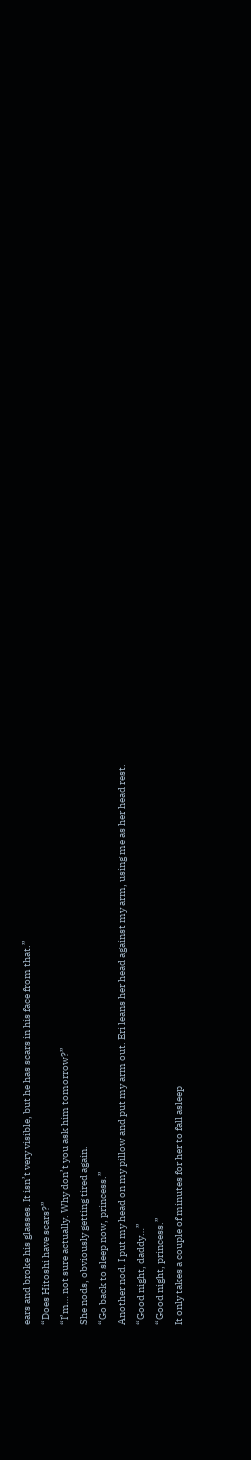ears and broke his glasses. It isn’t very visible, but he has scars in his face from that.”
“Does Hitoshi have scars?”
“I’m… not sure actually. Why don’t you ask him tomorrow?”
She nods, obviously getting tired again.
“Go back to sleep now, princess.”
Another nod. I put my head on my pillow and put my arm out. Eri leans her head against my arm, using me as her head rest.
“Good night, daddy…”
“Good night, princess.”
It only takes a couple of minutes for her to fall asleep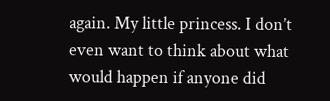again. My little princess. I don’t even want to think about what would happen if anyone did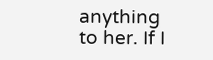anything to her. If I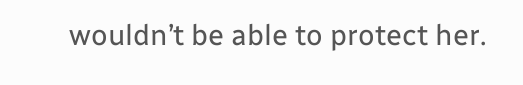wouldn’t be able to protect her.